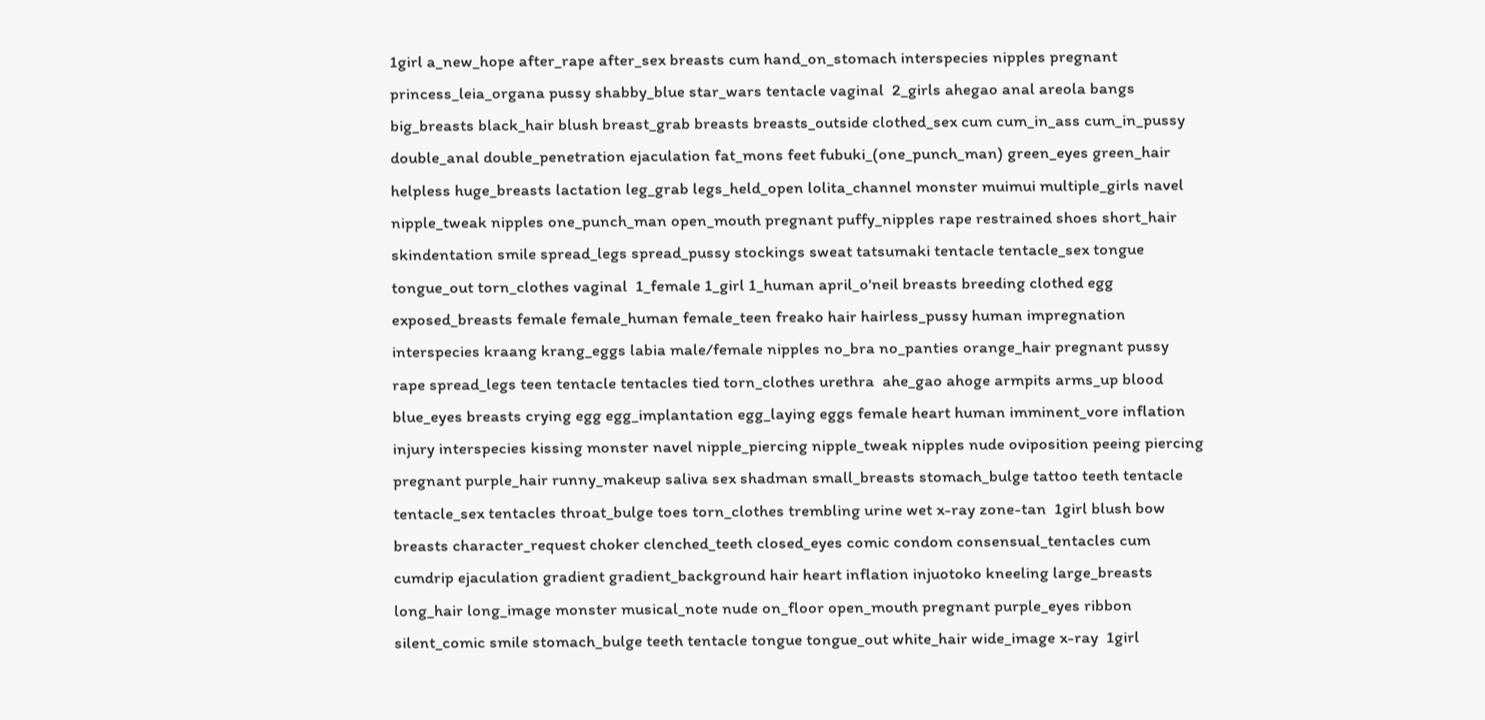1girl a_new_hope after_rape after_sex breasts cum hand_on_stomach interspecies nipples pregnant princess_leia_organa pussy shabby_blue star_wars tentacle vaginal  2_girls ahegao anal areola bangs big_breasts black_hair blush breast_grab breasts breasts_outside clothed_sex cum cum_in_ass cum_in_pussy double_anal double_penetration ejaculation fat_mons feet fubuki_(one_punch_man) green_eyes green_hair helpless huge_breasts lactation leg_grab legs_held_open lolita_channel monster muimui multiple_girls navel nipple_tweak nipples one_punch_man open_mouth pregnant puffy_nipples rape restrained shoes short_hair skindentation smile spread_legs spread_pussy stockings sweat tatsumaki tentacle tentacle_sex tongue tongue_out torn_clothes vaginal  1_female 1_girl 1_human april_o'neil breasts breeding clothed egg exposed_breasts female female_human female_teen freako hair hairless_pussy human impregnation interspecies kraang krang_eggs labia male/female nipples no_bra no_panties orange_hair pregnant pussy rape spread_legs teen tentacle tentacles tied torn_clothes urethra  ahe_gao ahoge armpits arms_up blood blue_eyes breasts crying egg egg_implantation egg_laying eggs female heart human imminent_vore inflation injury interspecies kissing monster navel nipple_piercing nipple_tweak nipples nude oviposition peeing piercing pregnant purple_hair runny_makeup saliva sex shadman small_breasts stomach_bulge tattoo teeth tentacle tentacle_sex tentacles throat_bulge toes torn_clothes trembling urine wet x-ray zone-tan  1girl blush bow breasts character_request choker clenched_teeth closed_eyes comic condom consensual_tentacles cum cumdrip ejaculation gradient gradient_background hair heart inflation injuotoko kneeling large_breasts long_hair long_image monster musical_note nude on_floor open_mouth pregnant purple_eyes ribbon silent_comic smile stomach_bulge teeth tentacle tongue tongue_out white_hair wide_image x-ray  1girl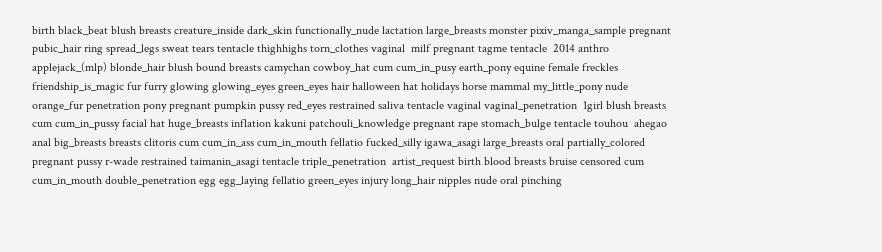birth black_beat blush breasts creature_inside dark_skin functionally_nude lactation large_breasts monster pixiv_manga_sample pregnant pubic_hair ring spread_legs sweat tears tentacle thighhighs torn_clothes vaginal  milf pregnant tagme tentacle  2014 anthro applejack_(mlp) blonde_hair blush bound breasts camychan cowboy_hat cum cum_in_pusy earth_pony equine female freckles friendship_is_magic fur furry glowing glowing_eyes green_eyes hair halloween hat holidays horse mammal my_little_pony nude orange_fur penetration pony pregnant pumpkin pussy red_eyes restrained saliva tentacle vaginal vaginal_penetration  1girl blush breasts cum cum_in_pussy facial hat huge_breasts inflation kakuni patchouli_knowledge pregnant rape stomach_bulge tentacle touhou  ahegao anal big_breasts breasts clitoris cum cum_in_ass cum_in_mouth fellatio fucked_silly igawa_asagi large_breasts oral partially_colored pregnant pussy r-wade restrained taimanin_asagi tentacle triple_penetration  artist_request birth blood breasts bruise censored cum cum_in_mouth double_penetration egg egg_laying fellatio green_eyes injury long_hair nipples nude oral pinching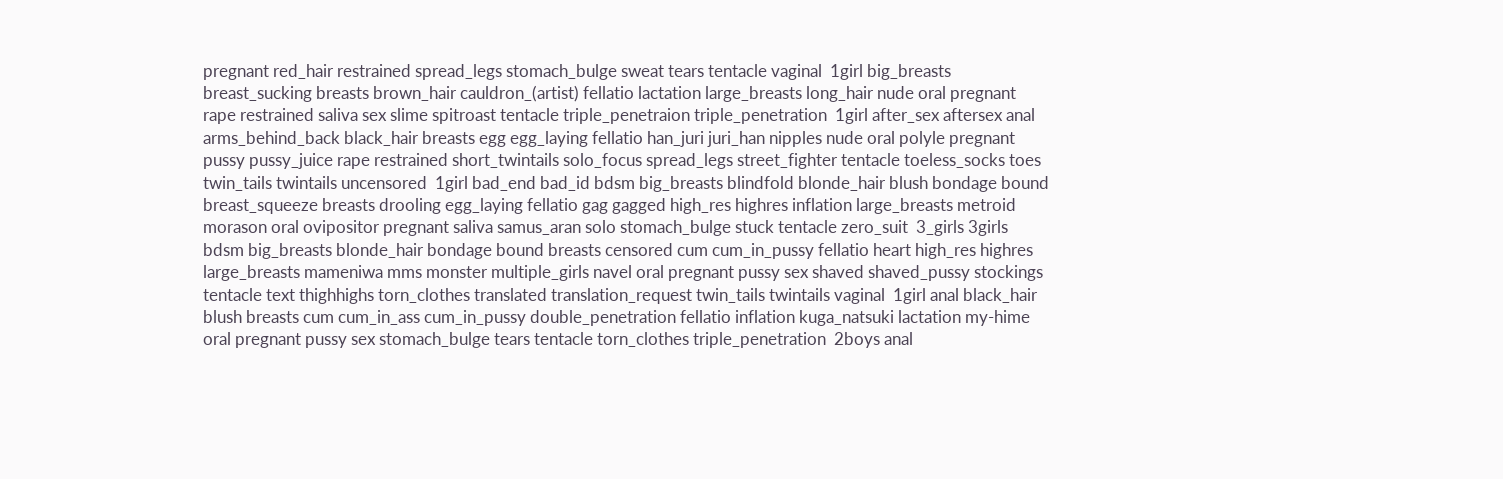pregnant red_hair restrained spread_legs stomach_bulge sweat tears tentacle vaginal  1girl big_breasts breast_sucking breasts brown_hair cauldron_(artist) fellatio lactation large_breasts long_hair nude oral pregnant rape restrained saliva sex slime spitroast tentacle triple_penetraion triple_penetration  1girl after_sex aftersex anal arms_behind_back black_hair breasts egg egg_laying fellatio han_juri juri_han nipples nude oral polyle pregnant pussy pussy_juice rape restrained short_twintails solo_focus spread_legs street_fighter tentacle toeless_socks toes twin_tails twintails uncensored  1girl bad_end bad_id bdsm big_breasts blindfold blonde_hair blush bondage bound breast_squeeze breasts drooling egg_laying fellatio gag gagged high_res highres inflation large_breasts metroid morason oral ovipositor pregnant saliva samus_aran solo stomach_bulge stuck tentacle zero_suit  3_girls 3girls bdsm big_breasts blonde_hair bondage bound breasts censored cum cum_in_pussy fellatio heart high_res highres large_breasts mameniwa mms monster multiple_girls navel oral pregnant pussy sex shaved shaved_pussy stockings tentacle text thighhighs torn_clothes translated translation_request twin_tails twintails vaginal  1girl anal black_hair blush breasts cum cum_in_ass cum_in_pussy double_penetration fellatio inflation kuga_natsuki lactation my-hime oral pregnant pussy sex stomach_bulge tears tentacle torn_clothes triple_penetration  2boys anal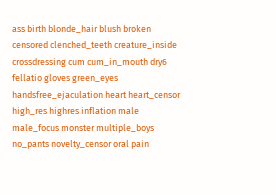ass birth blonde_hair blush broken censored clenched_teeth creature_inside crossdressing cum cum_in_mouth dry6 fellatio gloves green_eyes handsfree_ejaculation heart heart_censor high_res highres inflation male male_focus monster multiple_boys no_pants novelty_censor oral pain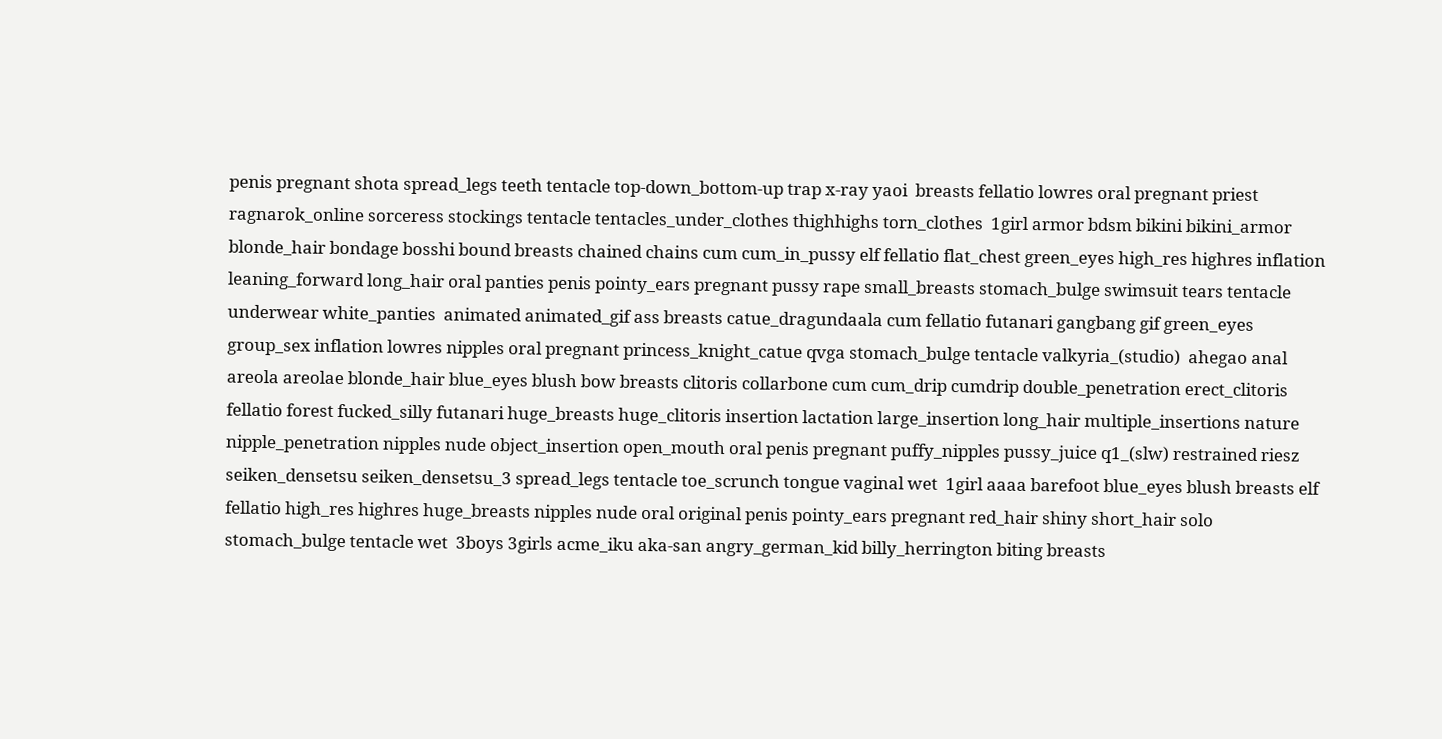penis pregnant shota spread_legs teeth tentacle top-down_bottom-up trap x-ray yaoi  breasts fellatio lowres oral pregnant priest ragnarok_online sorceress stockings tentacle tentacles_under_clothes thighhighs torn_clothes  1girl armor bdsm bikini bikini_armor blonde_hair bondage bosshi bound breasts chained chains cum cum_in_pussy elf fellatio flat_chest green_eyes high_res highres inflation leaning_forward long_hair oral panties penis pointy_ears pregnant pussy rape small_breasts stomach_bulge swimsuit tears tentacle underwear white_panties  animated animated_gif ass breasts catue_dragundaala cum fellatio futanari gangbang gif green_eyes group_sex inflation lowres nipples oral pregnant princess_knight_catue qvga stomach_bulge tentacle valkyria_(studio)  ahegao anal areola areolae blonde_hair blue_eyes blush bow breasts clitoris collarbone cum cum_drip cumdrip double_penetration erect_clitoris fellatio forest fucked_silly futanari huge_breasts huge_clitoris insertion lactation large_insertion long_hair multiple_insertions nature nipple_penetration nipples nude object_insertion open_mouth oral penis pregnant puffy_nipples pussy_juice q1_(slw) restrained riesz seiken_densetsu seiken_densetsu_3 spread_legs tentacle toe_scrunch tongue vaginal wet  1girl aaaa barefoot blue_eyes blush breasts elf fellatio high_res highres huge_breasts nipples nude oral original penis pointy_ears pregnant red_hair shiny short_hair solo stomach_bulge tentacle wet  3boys 3girls acme_iku aka-san angry_german_kid billy_herrington biting breasts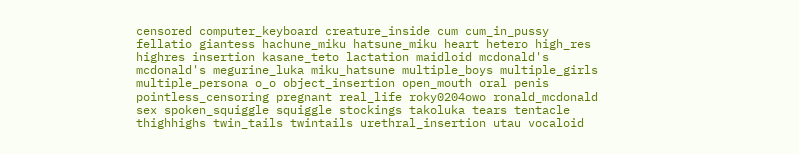censored computer_keyboard creature_inside cum cum_in_pussy fellatio giantess hachune_miku hatsune_miku heart hetero high_res highres insertion kasane_teto lactation maidloid mcdonald's mcdonald's megurine_luka miku_hatsune multiple_boys multiple_girls multiple_persona o_o object_insertion open_mouth oral penis pointless_censoring pregnant real_life roky0204owo ronald_mcdonald sex spoken_squiggle squiggle stockings takoluka tears tentacle thighhighs twin_tails twintails urethral_insertion utau vocaloid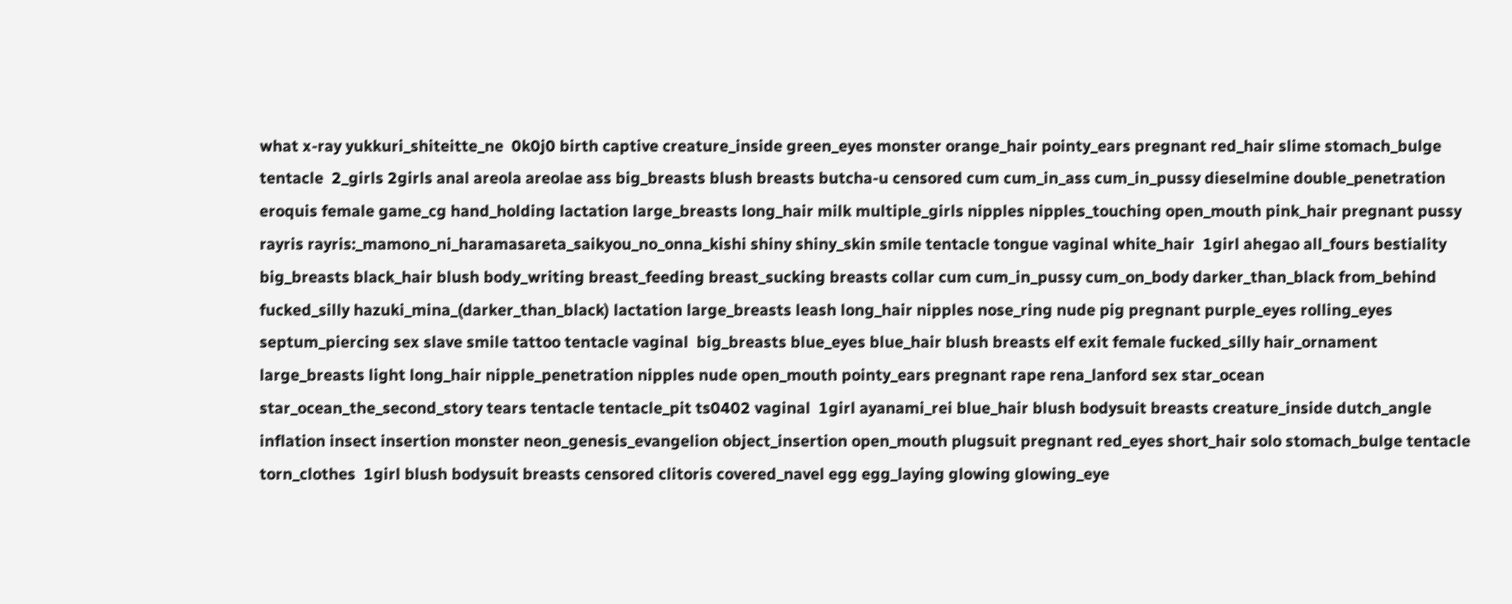what x-ray yukkuri_shiteitte_ne  0k0j0 birth captive creature_inside green_eyes monster orange_hair pointy_ears pregnant red_hair slime stomach_bulge tentacle  2_girls 2girls anal areola areolae ass big_breasts blush breasts butcha-u censored cum cum_in_ass cum_in_pussy dieselmine double_penetration eroquis female game_cg hand_holding lactation large_breasts long_hair milk multiple_girls nipples nipples_touching open_mouth pink_hair pregnant pussy rayris rayris:_mamono_ni_haramasareta_saikyou_no_onna_kishi shiny shiny_skin smile tentacle tongue vaginal white_hair  1girl ahegao all_fours bestiality big_breasts black_hair blush body_writing breast_feeding breast_sucking breasts collar cum cum_in_pussy cum_on_body darker_than_black from_behind fucked_silly hazuki_mina_(darker_than_black) lactation large_breasts leash long_hair nipples nose_ring nude pig pregnant purple_eyes rolling_eyes septum_piercing sex slave smile tattoo tentacle vaginal  big_breasts blue_eyes blue_hair blush breasts elf exit female fucked_silly hair_ornament large_breasts light long_hair nipple_penetration nipples nude open_mouth pointy_ears pregnant rape rena_lanford sex star_ocean star_ocean_the_second_story tears tentacle tentacle_pit ts0402 vaginal  1girl ayanami_rei blue_hair blush bodysuit breasts creature_inside dutch_angle inflation insect insertion monster neon_genesis_evangelion object_insertion open_mouth plugsuit pregnant red_eyes short_hair solo stomach_bulge tentacle torn_clothes  1girl blush bodysuit breasts censored clitoris covered_navel egg egg_laying glowing glowing_eye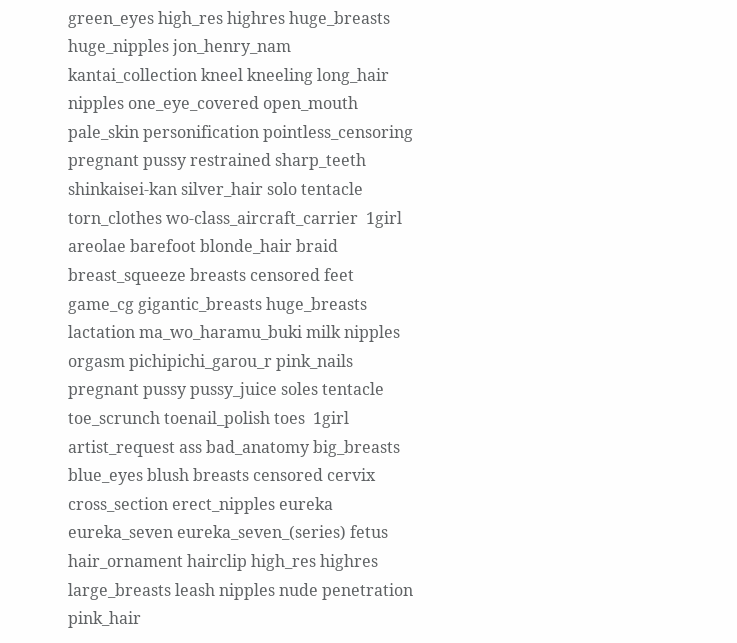green_eyes high_res highres huge_breasts huge_nipples jon_henry_nam kantai_collection kneel kneeling long_hair nipples one_eye_covered open_mouth pale_skin personification pointless_censoring pregnant pussy restrained sharp_teeth shinkaisei-kan silver_hair solo tentacle torn_clothes wo-class_aircraft_carrier  1girl areolae barefoot blonde_hair braid breast_squeeze breasts censored feet game_cg gigantic_breasts huge_breasts lactation ma_wo_haramu_buki milk nipples orgasm pichipichi_garou_r pink_nails pregnant pussy pussy_juice soles tentacle toe_scrunch toenail_polish toes  1girl artist_request ass bad_anatomy big_breasts blue_eyes blush breasts censored cervix cross_section erect_nipples eureka eureka_seven eureka_seven_(series) fetus hair_ornament hairclip high_res highres large_breasts leash nipples nude penetration pink_hair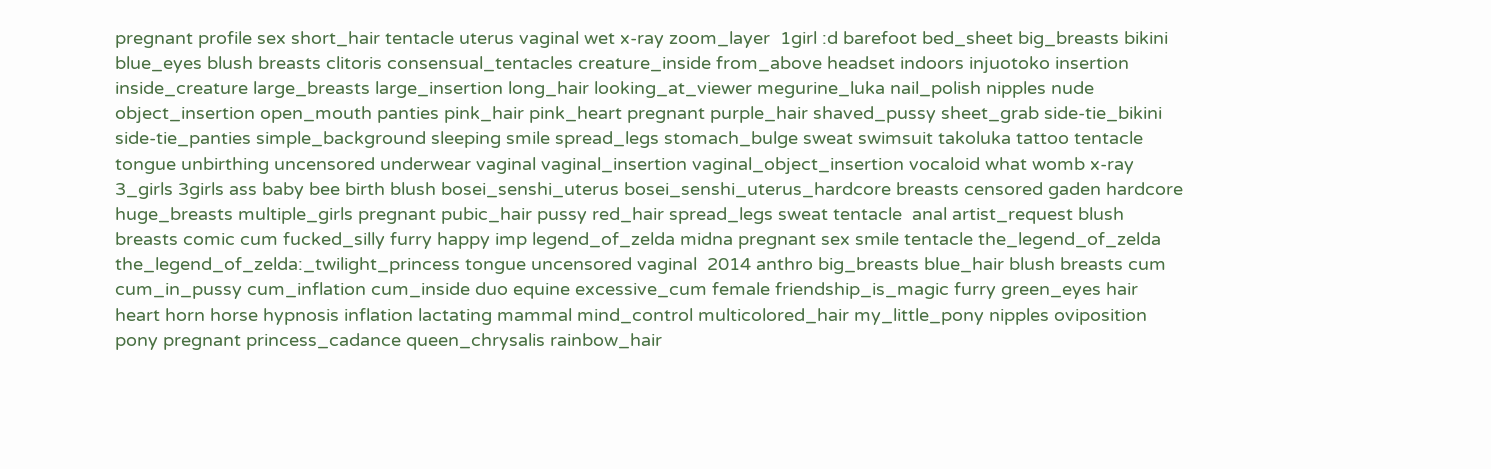pregnant profile sex short_hair tentacle uterus vaginal wet x-ray zoom_layer  1girl :d barefoot bed_sheet big_breasts bikini blue_eyes blush breasts clitoris consensual_tentacles creature_inside from_above headset indoors injuotoko insertion inside_creature large_breasts large_insertion long_hair looking_at_viewer megurine_luka nail_polish nipples nude object_insertion open_mouth panties pink_hair pink_heart pregnant purple_hair shaved_pussy sheet_grab side-tie_bikini side-tie_panties simple_background sleeping smile spread_legs stomach_bulge sweat swimsuit takoluka tattoo tentacle tongue unbirthing uncensored underwear vaginal vaginal_insertion vaginal_object_insertion vocaloid what womb x-ray  3_girls 3girls ass baby bee birth blush bosei_senshi_uterus bosei_senshi_uterus_hardcore breasts censored gaden hardcore huge_breasts multiple_girls pregnant pubic_hair pussy red_hair spread_legs sweat tentacle  anal artist_request blush breasts comic cum fucked_silly furry happy imp legend_of_zelda midna pregnant sex smile tentacle the_legend_of_zelda the_legend_of_zelda:_twilight_princess tongue uncensored vaginal  2014 anthro big_breasts blue_hair blush breasts cum cum_in_pussy cum_inflation cum_inside duo equine excessive_cum female friendship_is_magic furry green_eyes hair heart horn horse hypnosis inflation lactating mammal mind_control multicolored_hair my_little_pony nipples oviposition pony pregnant princess_cadance queen_chrysalis rainbow_hair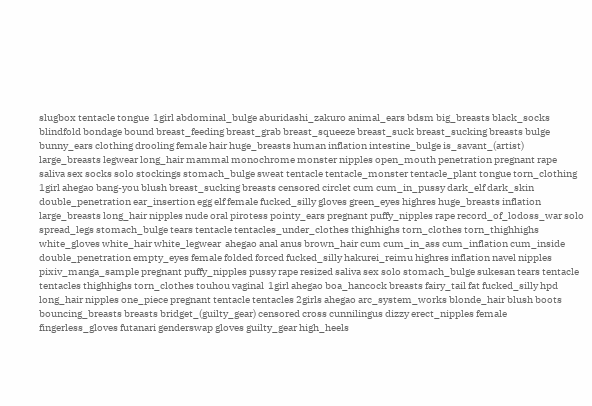slugbox tentacle tongue  1girl abdominal_bulge aburidashi_zakuro animal_ears bdsm big_breasts black_socks blindfold bondage bound breast_feeding breast_grab breast_squeeze breast_suck breast_sucking breasts bulge bunny_ears clothing drooling female hair huge_breasts human inflation intestine_bulge is_savant_(artist) large_breasts legwear long_hair mammal monochrome monster nipples open_mouth penetration pregnant rape saliva sex socks solo stockings stomach_bulge sweat tentacle tentacle_monster tentacle_plant tongue torn_clothing  1girl ahegao bang-you blush breast_sucking breasts censored circlet cum cum_in_pussy dark_elf dark_skin double_penetration ear_insertion egg elf female fucked_silly gloves green_eyes highres huge_breasts inflation large_breasts long_hair nipples nude oral pirotess pointy_ears pregnant puffy_nipples rape record_of_lodoss_war solo spread_legs stomach_bulge tears tentacle tentacles_under_clothes thighhighs torn_clothes torn_thighhighs white_gloves white_hair white_legwear  ahegao anal anus brown_hair cum cum_in_ass cum_inflation cum_inside double_penetration empty_eyes female folded forced fucked_silly hakurei_reimu highres inflation navel nipples pixiv_manga_sample pregnant puffy_nipples pussy rape resized saliva sex solo stomach_bulge sukesan tears tentacle tentacles thighhighs torn_clothes touhou vaginal  1girl ahegao boa_hancock breasts fairy_tail fat fucked_silly hpd long_hair nipples one_piece pregnant tentacle tentacles 2girls ahegao arc_system_works blonde_hair blush boots bouncing_breasts breasts bridget_(guilty_gear) censored cross cunnilingus dizzy erect_nipples female fingerless_gloves futanari genderswap gloves guilty_gear high_heels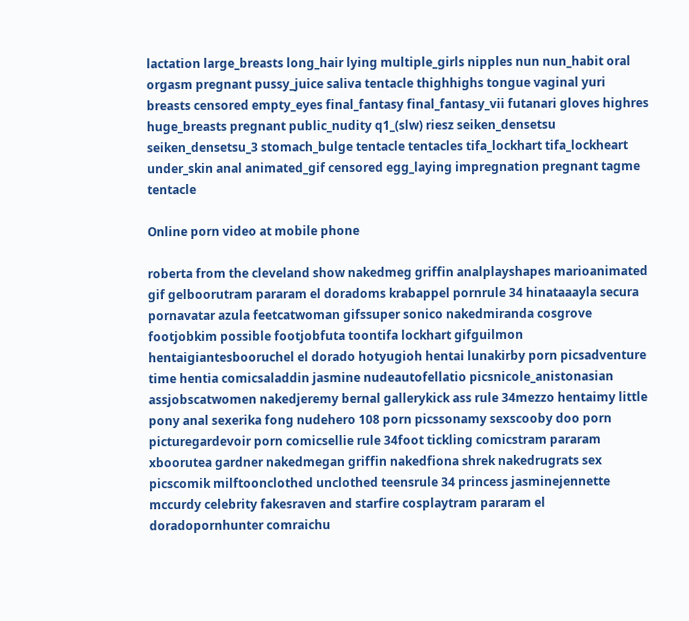lactation large_breasts long_hair lying multiple_girls nipples nun nun_habit oral orgasm pregnant pussy_juice saliva tentacle thighhighs tongue vaginal yuri  breasts censored empty_eyes final_fantasy final_fantasy_vii futanari gloves highres huge_breasts pregnant public_nudity q1_(slw) riesz seiken_densetsu seiken_densetsu_3 stomach_bulge tentacle tentacles tifa_lockhart tifa_lockheart under_skin anal animated_gif censored egg_laying impregnation pregnant tagme tentacle

Online porn video at mobile phone

roberta from the cleveland show nakedmeg griffin analplayshapes marioanimated gif gelboorutram pararam el doradoms krabappel pornrule 34 hinataaayla secura pornavatar azula feetcatwoman gifssuper sonico nakedmiranda cosgrove footjobkim possible footjobfuta toontifa lockhart gifguilmon hentaigiantesbooruchel el dorado hotyugioh hentai lunakirby porn picsadventure time hentia comicsaladdin jasmine nudeautofellatio picsnicole_anistonasian assjobscatwomen nakedjeremy bernal gallerykick ass rule 34mezzo hentaimy little pony anal sexerika fong nudehero 108 porn picssonamy sexscooby doo porn picturegardevoir porn comicsellie rule 34foot tickling comicstram pararam xboorutea gardner nakedmegan griffin nakedfiona shrek nakedrugrats sex picscomik milftoonclothed unclothed teensrule 34 princess jasminejennette mccurdy celebrity fakesraven and starfire cosplaytram pararam el doradopornhunter comraichu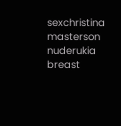sexchristina masterson nuderukia breast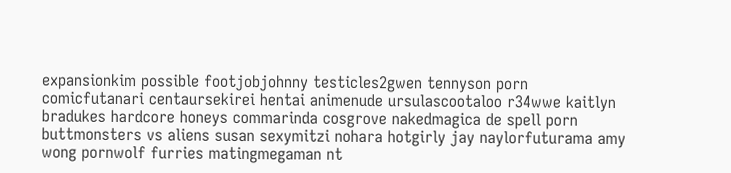expansionkim possible footjobjohnny testicles2gwen tennyson porn comicfutanari centaursekirei hentai animenude ursulascootaloo r34wwe kaitlyn bradukes hardcore honeys commarinda cosgrove nakedmagica de spell porn buttmonsters vs aliens susan sexymitzi nohara hotgirly jay naylorfuturama amy wong pornwolf furries matingmegaman nt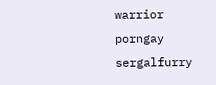warrior porngay sergalfurry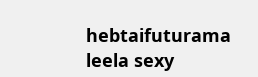hebtaifuturama leela sexy